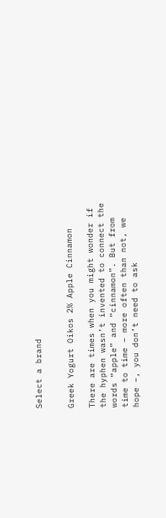Select a brand


Greek Yogurt Oikos 2% Apple Cinnamon

There are times when you might wonder if the hyphen wasn’t invented to connect the words “apple” and “cinnamon”. But from time to time – more often than not, we hope –, you don’t need to ask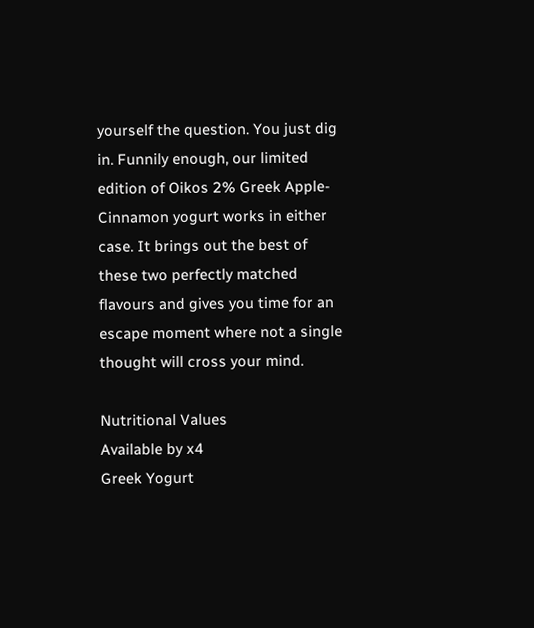yourself the question. You just dig in. Funnily enough, our limited edition of Oikos 2% Greek Apple-Cinnamon yogurt works in either case. It brings out the best of these two perfectly matched flavours and gives you time for an escape moment where not a single thought will cross your mind.

Nutritional Values
Available by x4
Greek Yogurt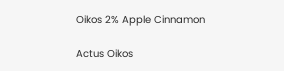Oikos 2% Apple Cinnamon

Actus Oikos